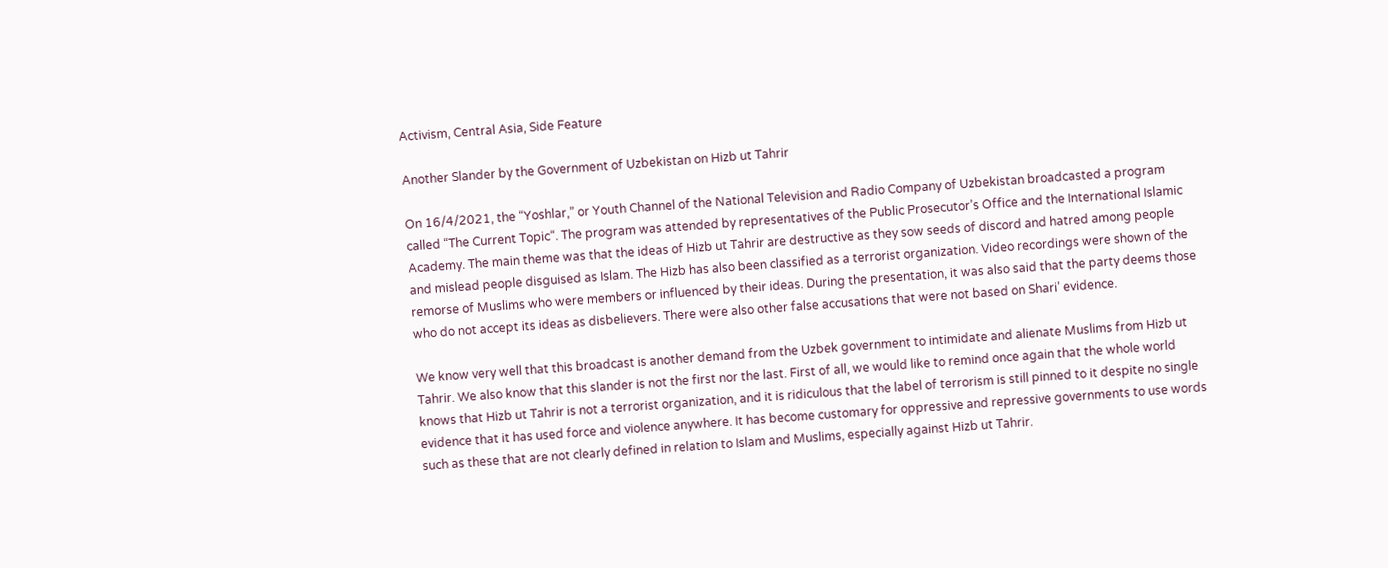Activism, Central Asia, Side Feature

Another Slander by the Government of Uzbekistan on Hizb ut Tahrir

On 16/4/2021, the “Yoshlar,” or Youth Channel of the National Television and Radio Company of Uzbekistan broadcasted a program called “The Current Topic“. The program was attended by representatives of the Public Prosecutor’s Office and the International Islamic Academy. The main theme was that the ideas of Hizb ut Tahrir are destructive as they sow seeds of discord and hatred among people and mislead people disguised as Islam. The Hizb has also been classified as a terrorist organization. Video recordings were shown of the remorse of Muslims who were members or influenced by their ideas. During the presentation, it was also said that the party deems those who do not accept its ideas as disbelievers. There were also other false accusations that were not based on Shari’ evidence.

We know very well that this broadcast is another demand from the Uzbek government to intimidate and alienate Muslims from Hizb ut Tahrir. We also know that this slander is not the first nor the last. First of all, we would like to remind once again that the whole world knows that Hizb ut Tahrir is not a terrorist organization, and it is ridiculous that the label of terrorism is still pinned to it despite no single evidence that it has used force and violence anywhere. It has become customary for oppressive and repressive governments to use words such as these that are not clearly defined in relation to Islam and Muslims, especially against Hizb ut Tahrir.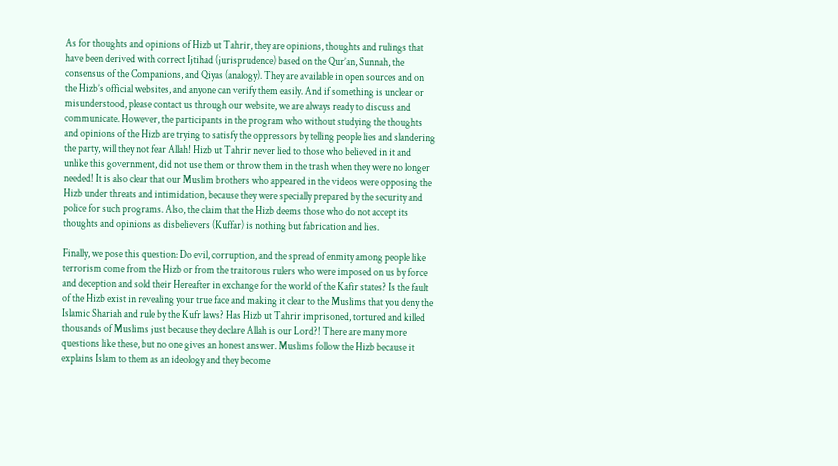As for thoughts and opinions of Hizb ut Tahrir, they are opinions, thoughts and rulings that have been derived with correct Ijtihad (jurisprudence) based on the Qur’an, Sunnah, the consensus of the Companions, and Qiyas (analogy). They are available in open sources and on the Hizb’s official websites, and anyone can verify them easily. And if something is unclear or misunderstood, please contact us through our website, we are always ready to discuss and communicate. However, the participants in the program who without studying the thoughts and opinions of the Hizb are trying to satisfy the oppressors by telling people lies and slandering the party, will they not fear Allah! Hizb ut Tahrir never lied to those who believed in it and unlike this government, did not use them or throw them in the trash when they were no longer needed! It is also clear that our Muslim brothers who appeared in the videos were opposing the Hizb under threats and intimidation, because they were specially prepared by the security and police for such programs. Also, the claim that the Hizb deems those who do not accept its thoughts and opinions as disbelievers (Kuffar) is nothing but fabrication and lies.

Finally, we pose this question: Do evil, corruption, and the spread of enmity among people like terrorism come from the Hizb or from the traitorous rulers who were imposed on us by force and deception and sold their Hereafter in exchange for the world of the Kafir states? Is the fault of the Hizb exist in revealing your true face and making it clear to the Muslims that you deny the Islamic Shariah and rule by the Kufr laws? Has Hizb ut Tahrir imprisoned, tortured and killed thousands of Muslims just because they declare Allah is our Lord?! There are many more questions like these, but no one gives an honest answer. Muslims follow the Hizb because it explains Islam to them as an ideology and they become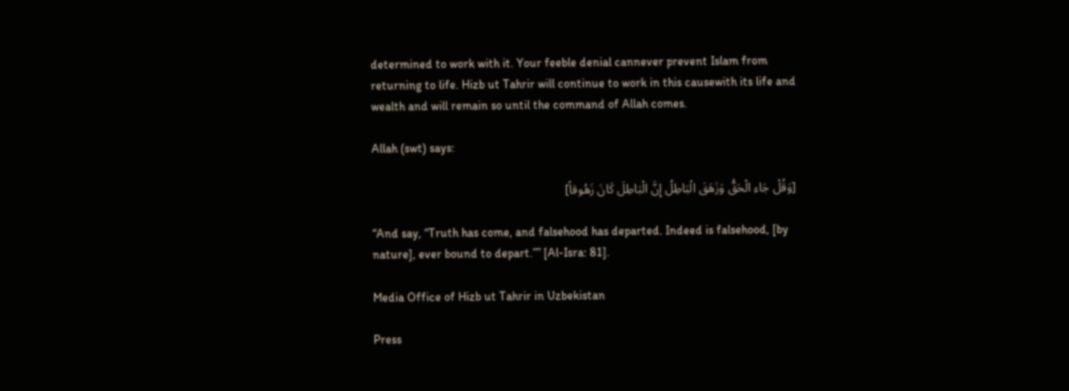determined to work with it. Your feeble denial cannever prevent Islam from returning to life. Hizb ut Tahrir will continue to work in this causewith its life and wealth and will remain so until the command of Allah comes.

Allah (swt) says:

[وَقُلْ جَاء الْحَقُّ وَزَهَقَ الْبَاطِلُ إِنَّ الْبَاطِلَ كَانَ زَهُوقاً]

“And say, “Truth has come, and falsehood has departed. Indeed is falsehood, [by nature], ever bound to depart.”” [Al-Isra: 81].

Media Office of Hizb ut Tahrir in Uzbekistan

Press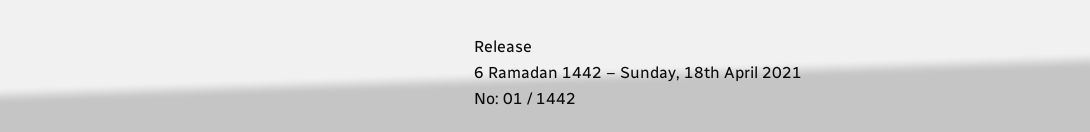Release
6 Ramadan 1442 – Sunday, 18th April 2021
No: 01 / 1442